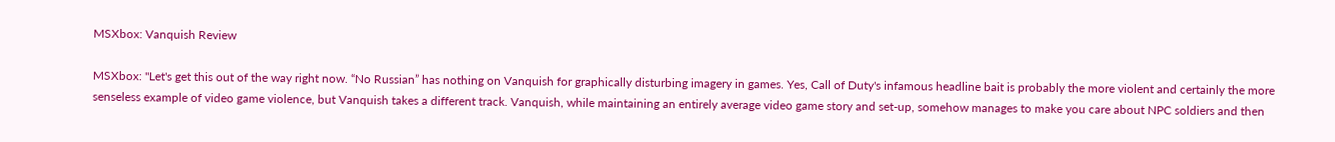MSXbox: Vanquish Review

MSXbox: "Let's get this out of the way right now. “No Russian” has nothing on Vanquish for graphically disturbing imagery in games. Yes, Call of Duty's infamous headline bait is probably the more violent and certainly the more senseless example of video game violence, but Vanquish takes a different track. Vanquish, while maintaining an entirely average video game story and set-up, somehow manages to make you care about NPC soldiers and then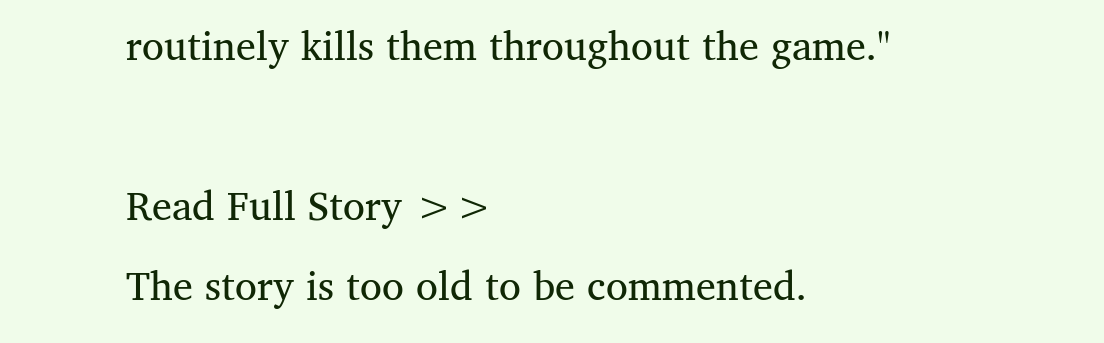routinely kills them throughout the game."

Read Full Story >>
The story is too old to be commented.